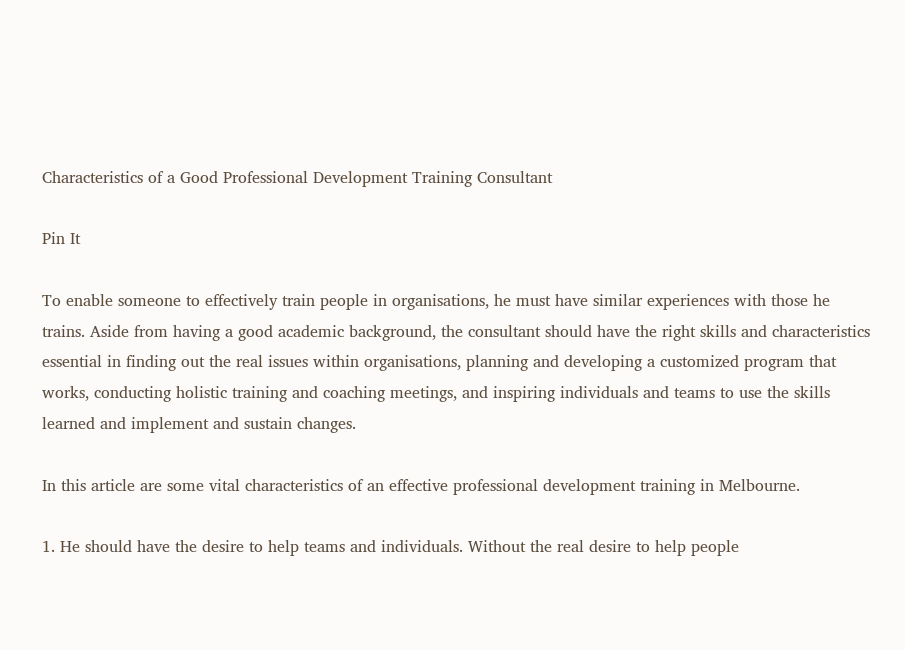Characteristics of a Good Professional Development Training Consultant

Pin It

To enable someone to effectively train people in organisations, he must have similar experiences with those he trains. Aside from having a good academic background, the consultant should have the right skills and characteristics essential in finding out the real issues within organisations, planning and developing a customized program that works, conducting holistic training and coaching meetings, and inspiring individuals and teams to use the skills learned and implement and sustain changes.

In this article are some vital characteristics of an effective professional development training in Melbourne.

1. He should have the desire to help teams and individuals. Without the real desire to help people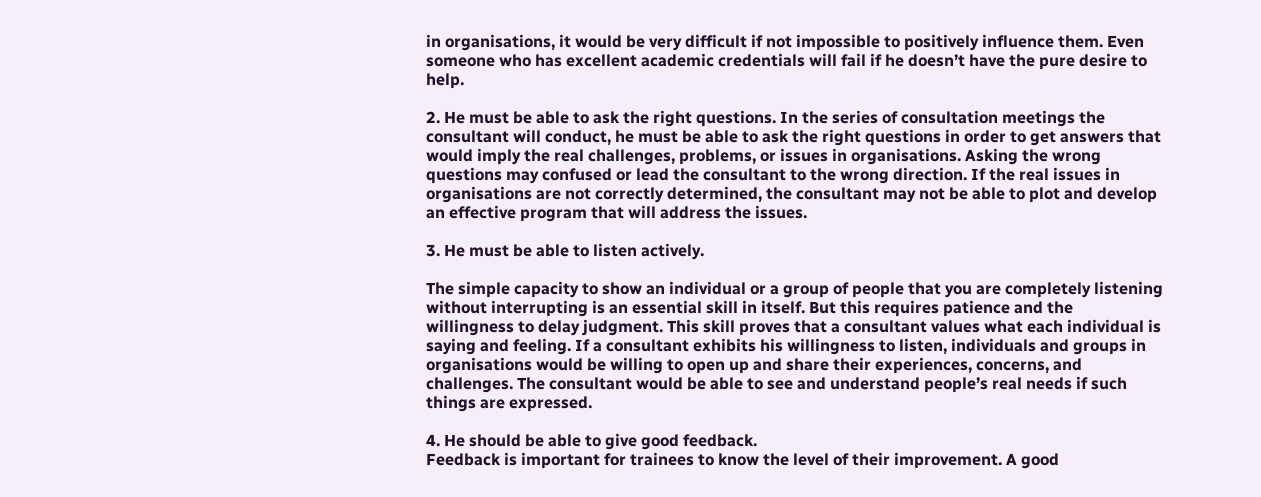in organisations, it would be very difficult if not impossible to positively influence them. Even someone who has excellent academic credentials will fail if he doesn’t have the pure desire to help.

2. He must be able to ask the right questions. In the series of consultation meetings the consultant will conduct, he must be able to ask the right questions in order to get answers that would imply the real challenges, problems, or issues in organisations. Asking the wrong questions may confused or lead the consultant to the wrong direction. If the real issues in organisations are not correctly determined, the consultant may not be able to plot and develop an effective program that will address the issues.

3. He must be able to listen actively.

The simple capacity to show an individual or a group of people that you are completely listening without interrupting is an essential skill in itself. But this requires patience and the willingness to delay judgment. This skill proves that a consultant values what each individual is saying and feeling. If a consultant exhibits his willingness to listen, individuals and groups in organisations would be willing to open up and share their experiences, concerns, and challenges. The consultant would be able to see and understand people’s real needs if such things are expressed.

4. He should be able to give good feedback.
Feedback is important for trainees to know the level of their improvement. A good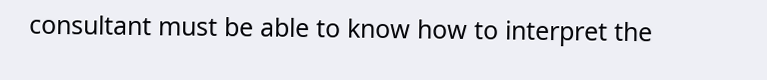consultant must be able to know how to interpret the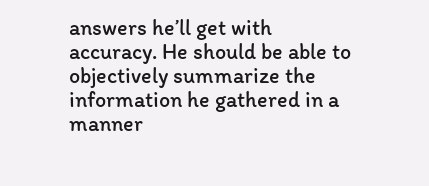answers he’ll get with accuracy. He should be able to objectively summarize the information he gathered in a manner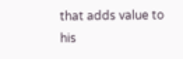that adds value to his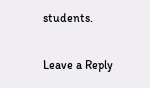students.

Leave a Reply